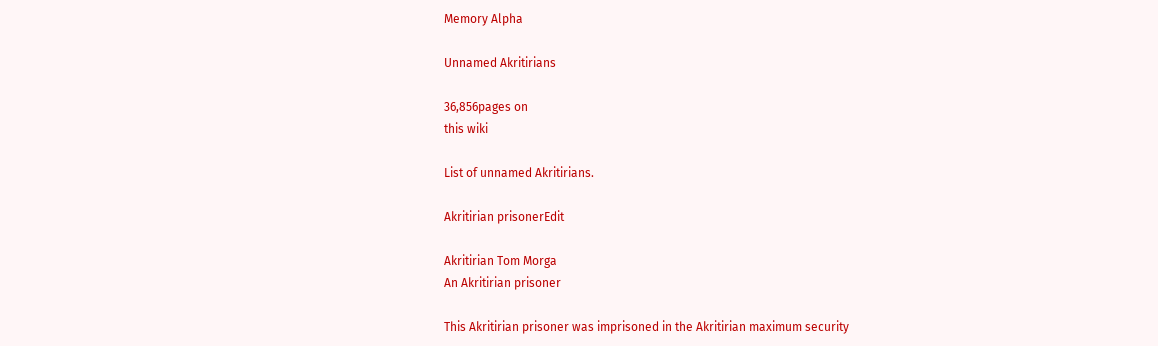Memory Alpha

Unnamed Akritirians

36,856pages on
this wiki

List of unnamed Akritirians.

Akritirian prisonerEdit

Akritirian Tom Morga
An Akritirian prisoner

This Akritirian prisoner was imprisoned in the Akritirian maximum security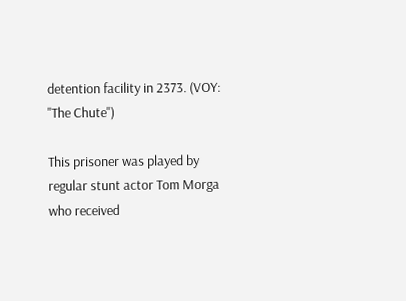detention facility in 2373. (VOY: "The Chute")

This prisoner was played by regular stunt actor Tom Morga who received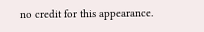no credit for this appearance.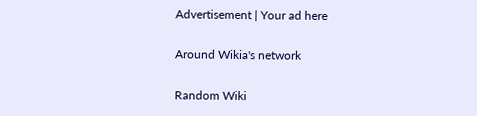Advertisement | Your ad here

Around Wikia's network

Random Wiki